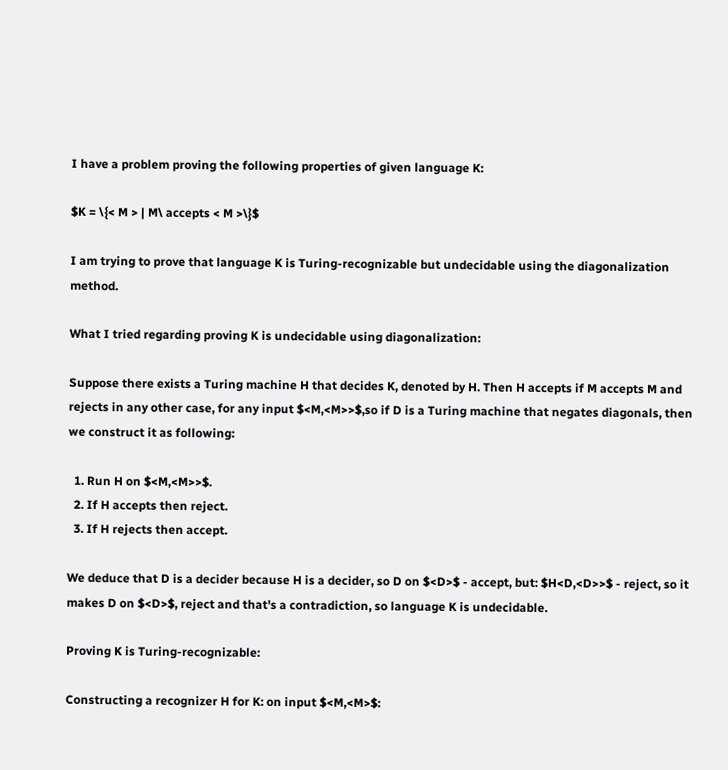I have a problem proving the following properties of given language K:

$K = \{< M > | M\ accepts < M >\}$

I am trying to prove that language K is Turing-recognizable but undecidable using the diagonalization method.

What I tried regarding proving K is undecidable using diagonalization:

Suppose there exists a Turing machine H that decides K, denoted by H. Then H accepts if M accepts M and rejects in any other case, for any input $<M,<M>>$,so if D is a Turing machine that negates diagonals, then we construct it as following:

  1. Run H on $<M,<M>>$.
  2. If H accepts then reject.
  3. If H rejects then accept.

We deduce that D is a decider because H is a decider, so D on $<D>$ - accept, but: $H<D,<D>>$ - reject, so it makes D on $<D>$, reject and that's a contradiction, so language K is undecidable.

Proving K is Turing-recognizable:

Constructing a recognizer H for K: on input $<M,<M>$: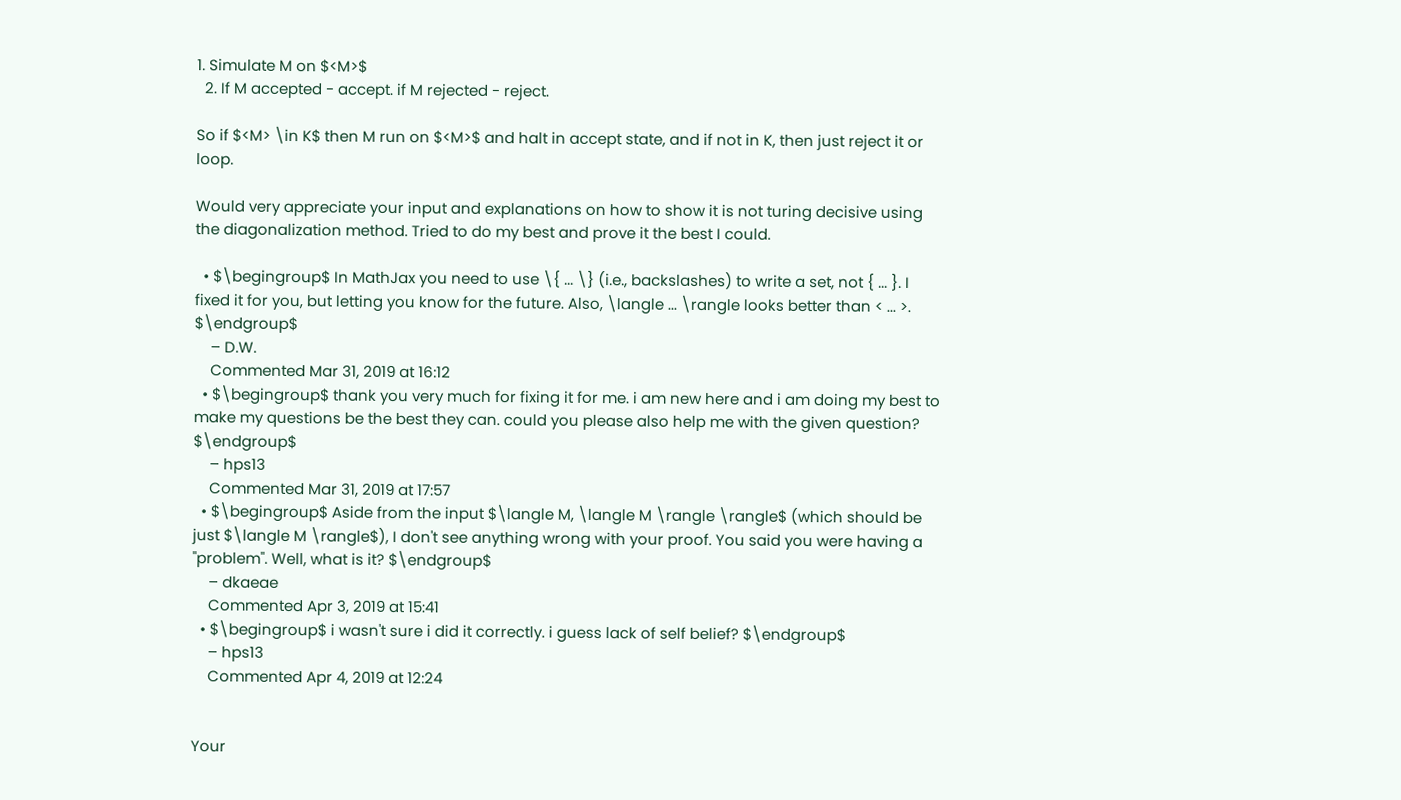1. Simulate M on $<M>$
  2. If M accepted - accept. if M rejected - reject.

So if $<M> \in K$ then M run on $<M>$ and halt in accept state, and if not in K, then just reject it or loop.

Would very appreciate your input and explanations on how to show it is not turing decisive using the diagonalization method. Tried to do my best and prove it the best I could.

  • $\begingroup$ In MathJax you need to use \{ ... \} (i.e., backslashes) to write a set, not { ... }. I fixed it for you, but letting you know for the future. Also, \langle ... \rangle looks better than < ... >. $\endgroup$
    – D.W.
    Commented Mar 31, 2019 at 16:12
  • $\begingroup$ thank you very much for fixing it for me. i am new here and i am doing my best to make my questions be the best they can. could you please also help me with the given question? $\endgroup$
    – hps13
    Commented Mar 31, 2019 at 17:57
  • $\begingroup$ Aside from the input $\langle M, \langle M \rangle \rangle$ (which should be just $\langle M \rangle$), I don't see anything wrong with your proof. You said you were having a "problem". Well, what is it? $\endgroup$
    – dkaeae
    Commented Apr 3, 2019 at 15:41
  • $\begingroup$ i wasn't sure i did it correctly. i guess lack of self belief? $\endgroup$
    – hps13
    Commented Apr 4, 2019 at 12:24


Your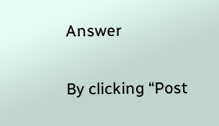Answer

By clicking “Post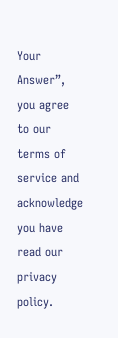Your Answer”, you agree to our terms of service and acknowledge you have read our privacy policy.